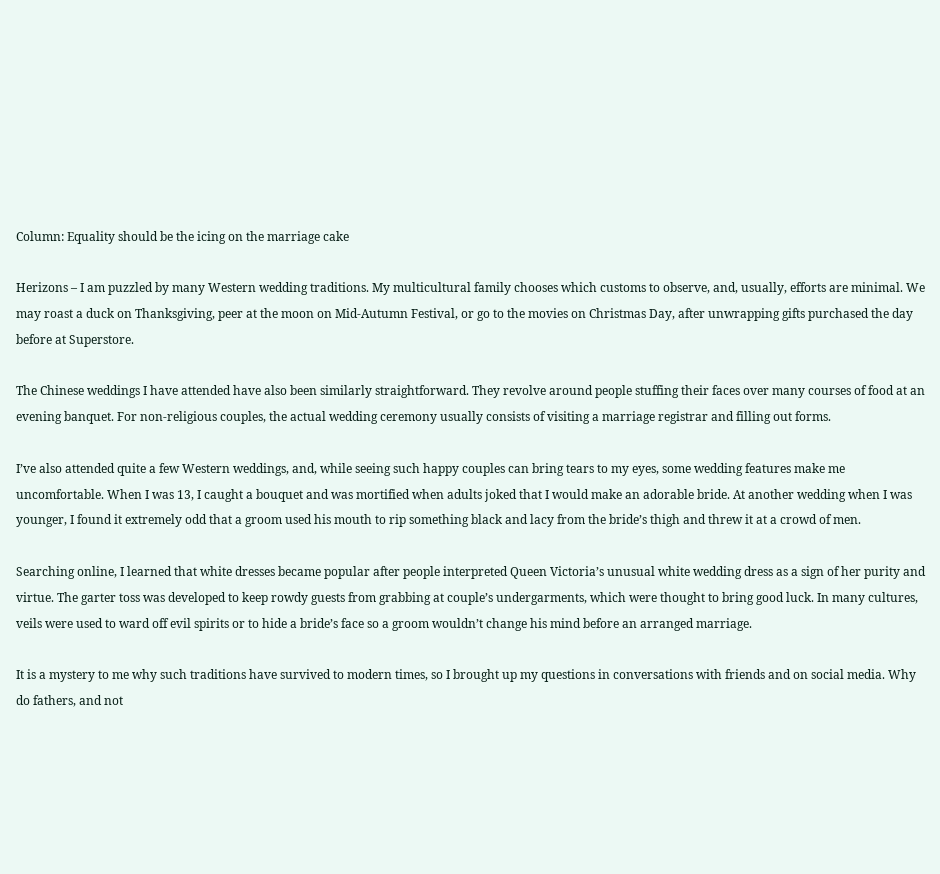Column: Equality should be the icing on the marriage cake

Herizons – I am puzzled by many Western wedding traditions. My multicultural family chooses which customs to observe, and, usually, efforts are minimal. We may roast a duck on Thanksgiving, peer at the moon on Mid-Autumn Festival, or go to the movies on Christmas Day, after unwrapping gifts purchased the day before at Superstore.

The Chinese weddings I have attended have also been similarly straightforward. They revolve around people stuffing their faces over many courses of food at an evening banquet. For non-religious couples, the actual wedding ceremony usually consists of visiting a marriage registrar and filling out forms.

I’ve also attended quite a few Western weddings, and, while seeing such happy couples can bring tears to my eyes, some wedding features make me uncomfortable. When I was 13, I caught a bouquet and was mortified when adults joked that I would make an adorable bride. At another wedding when I was younger, I found it extremely odd that a groom used his mouth to rip something black and lacy from the bride’s thigh and threw it at a crowd of men.

Searching online, I learned that white dresses became popular after people interpreted Queen Victoria’s unusual white wedding dress as a sign of her purity and virtue. The garter toss was developed to keep rowdy guests from grabbing at couple’s undergarments, which were thought to bring good luck. In many cultures, veils were used to ward off evil spirits or to hide a bride’s face so a groom wouldn’t change his mind before an arranged marriage.

It is a mystery to me why such traditions have survived to modern times, so I brought up my questions in conversations with friends and on social media. Why do fathers, and not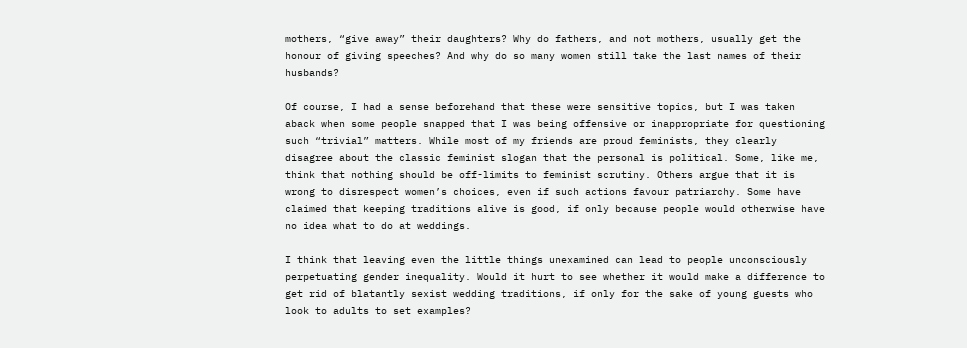mothers, “give away” their daughters? Why do fathers, and not mothers, usually get the honour of giving speeches? And why do so many women still take the last names of their husbands?

Of course, I had a sense beforehand that these were sensitive topics, but I was taken aback when some people snapped that I was being offensive or inappropriate for questioning such “trivial” matters. While most of my friends are proud feminists, they clearly disagree about the classic feminist slogan that the personal is political. Some, like me, think that nothing should be off-limits to feminist scrutiny. Others argue that it is wrong to disrespect women’s choices, even if such actions favour patriarchy. Some have claimed that keeping traditions alive is good, if only because people would otherwise have no idea what to do at weddings.

I think that leaving even the little things unexamined can lead to people unconsciously perpetuating gender inequality. Would it hurt to see whether it would make a difference to get rid of blatantly sexist wedding traditions, if only for the sake of young guests who look to adults to set examples?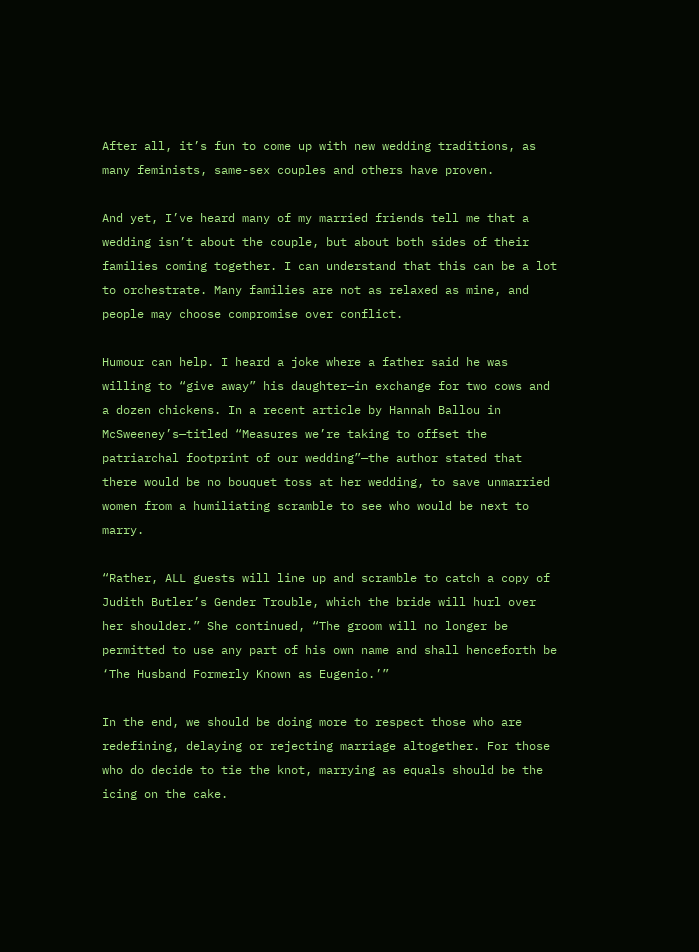After all, it’s fun to come up with new wedding traditions, as many feminists, same-sex couples and others have proven.

And yet, I’ve heard many of my married friends tell me that a wedding isn’t about the couple, but about both sides of their families coming together. I can understand that this can be a lot to orchestrate. Many families are not as relaxed as mine, and people may choose compromise over conflict.

Humour can help. I heard a joke where a father said he was willing to “give away” his daughter—in exchange for two cows and a dozen chickens. In a recent article by Hannah Ballou in McSweeney’s—titled “Measures we’re taking to offset the patriarchal footprint of our wedding”—the author stated that there would be no bouquet toss at her wedding, to save unmarried women from a humiliating scramble to see who would be next to marry.

“Rather, ALL guests will line up and scramble to catch a copy of Judith Butler’s Gender Trouble, which the bride will hurl over her shoulder.” She continued, “The groom will no longer be permitted to use any part of his own name and shall henceforth be ‘The Husband Formerly Known as Eugenio.’”

In the end, we should be doing more to respect those who are redefining, delaying or rejecting marriage altogether. For those who do decide to tie the knot, marrying as equals should be the icing on the cake.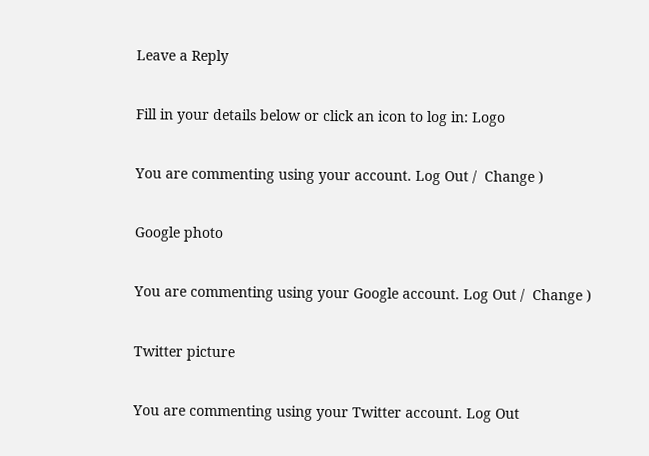Leave a Reply

Fill in your details below or click an icon to log in: Logo

You are commenting using your account. Log Out /  Change )

Google photo

You are commenting using your Google account. Log Out /  Change )

Twitter picture

You are commenting using your Twitter account. Log Out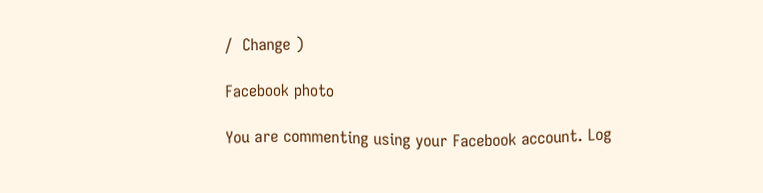/  Change )

Facebook photo

You are commenting using your Facebook account. Log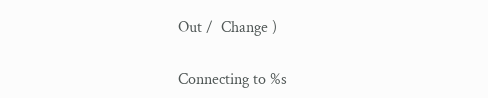Out /  Change )

Connecting to %s